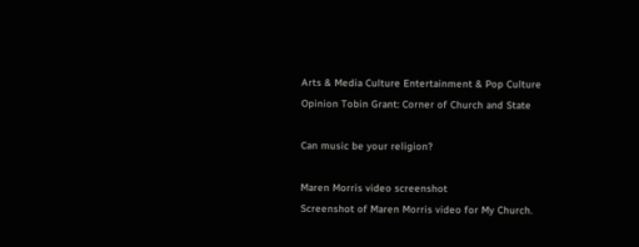Arts & Media Culture Entertainment & Pop Culture Opinion Tobin Grant: Corner of Church and State

Can music be your religion?

Maren Morris video screenshot
Screenshot of Maren Morris video for My Church.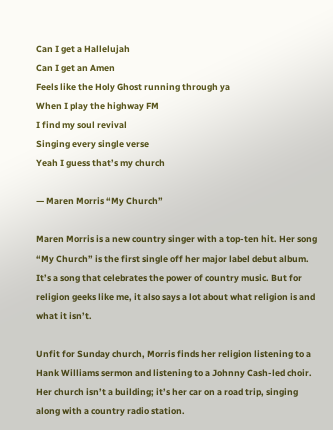Can I get a Hallelujah
Can I get an Amen
Feels like the Holy Ghost running through ya
When I play the highway FM
I find my soul revival
Singing every single verse
Yeah I guess that’s my church

— Maren Morris “My Church”

Maren Morris is a new country singer with a top-ten hit. Her song “My Church” is the first single off her major label debut album. It’s a song that celebrates the power of country music. But for religion geeks like me, it also says a lot about what religion is and what it isn’t.

Unfit for Sunday church, Morris finds her religion listening to a Hank Williams sermon and listening to a Johnny Cash-led choir. Her church isn’t a building; it’s her car on a road trip, singing along with a country radio station.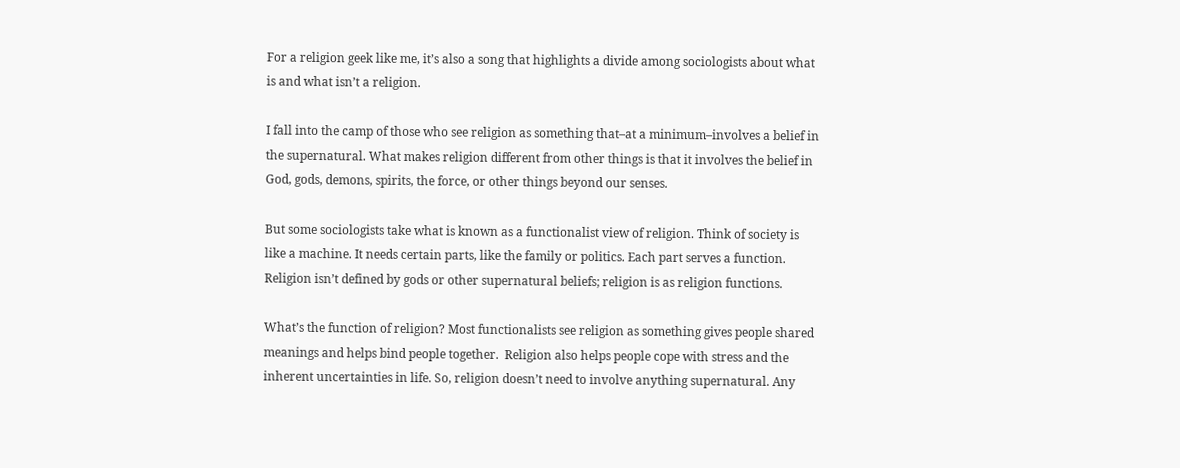For a religion geek like me, it’s also a song that highlights a divide among sociologists about what is and what isn’t a religion.

I fall into the camp of those who see religion as something that–at a minimum–involves a belief in the supernatural. What makes religion different from other things is that it involves the belief in God, gods, demons, spirits, the force, or other things beyond our senses.

But some sociologists take what is known as a functionalist view of religion. Think of society is like a machine. It needs certain parts, like the family or politics. Each part serves a function. Religion isn’t defined by gods or other supernatural beliefs; religion is as religion functions.

What’s the function of religion? Most functionalists see religion as something gives people shared meanings and helps bind people together.  Religion also helps people cope with stress and the inherent uncertainties in life. So, religion doesn’t need to involve anything supernatural. Any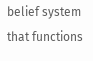belief system that functions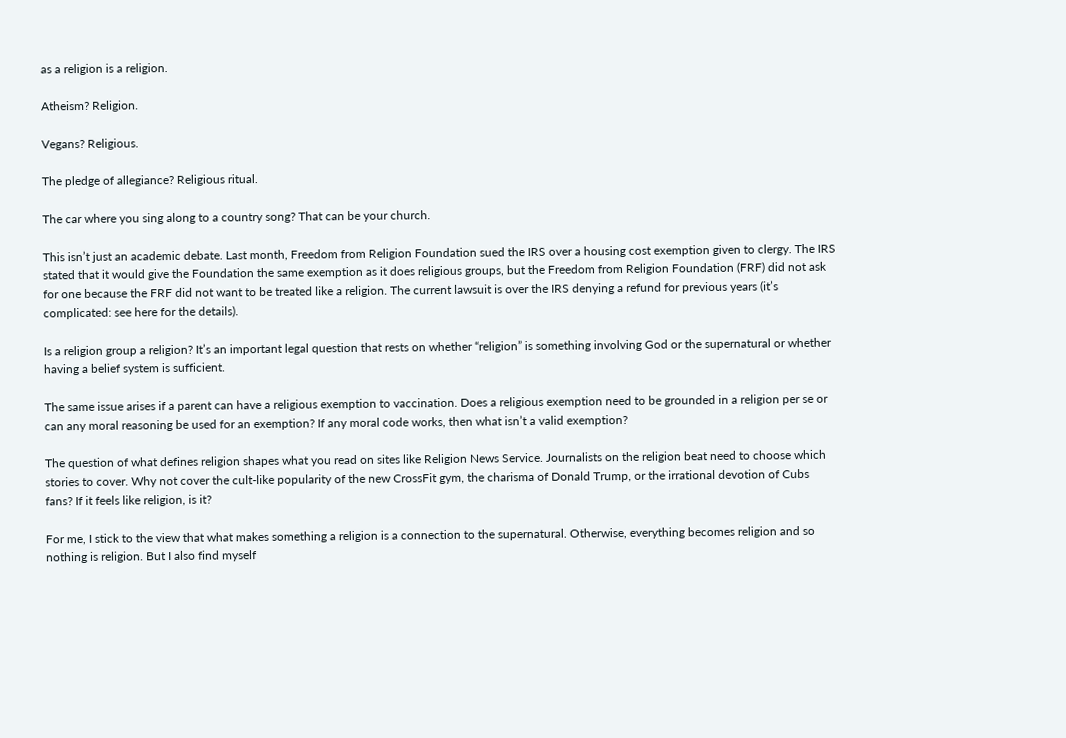as a religion is a religion.

Atheism? Religion.

Vegans? Religious.

The pledge of allegiance? Religious ritual.

The car where you sing along to a country song? That can be your church.

This isn’t just an academic debate. Last month, Freedom from Religion Foundation sued the IRS over a housing cost exemption given to clergy. The IRS stated that it would give the Foundation the same exemption as it does religious groups, but the Freedom from Religion Foundation (FRF) did not ask for one because the FRF did not want to be treated like a religion. The current lawsuit is over the IRS denying a refund for previous years (it’s complicated: see here for the details).

Is a religion group a religion? It’s an important legal question that rests on whether “religion” is something involving God or the supernatural or whether having a belief system is sufficient.

The same issue arises if a parent can have a religious exemption to vaccination. Does a religious exemption need to be grounded in a religion per se or can any moral reasoning be used for an exemption? If any moral code works, then what isn’t a valid exemption?

The question of what defines religion shapes what you read on sites like Religion News Service. Journalists on the religion beat need to choose which stories to cover. Why not cover the cult-like popularity of the new CrossFit gym, the charisma of Donald Trump, or the irrational devotion of Cubs fans? If it feels like religion, is it?

For me, I stick to the view that what makes something a religion is a connection to the supernatural. Otherwise, everything becomes religion and so nothing is religion. But I also find myself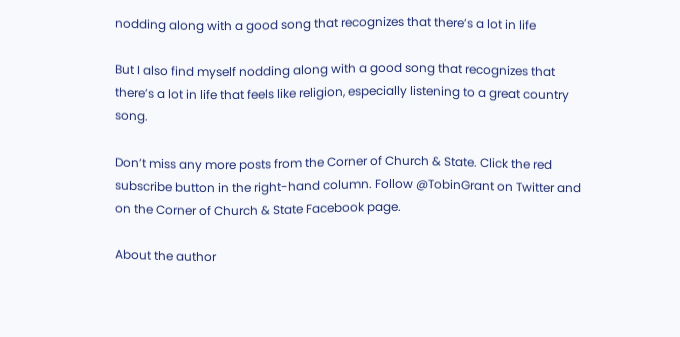nodding along with a good song that recognizes that there’s a lot in life

But I also find myself nodding along with a good song that recognizes that there’s a lot in life that feels like religion, especially listening to a great country song.

Don’t miss any more posts from the Corner of Church & State. Click the red subscribe button in the right-hand column. Follow @TobinGrant on Twitter and on the Corner of Church & State Facebook page.

About the author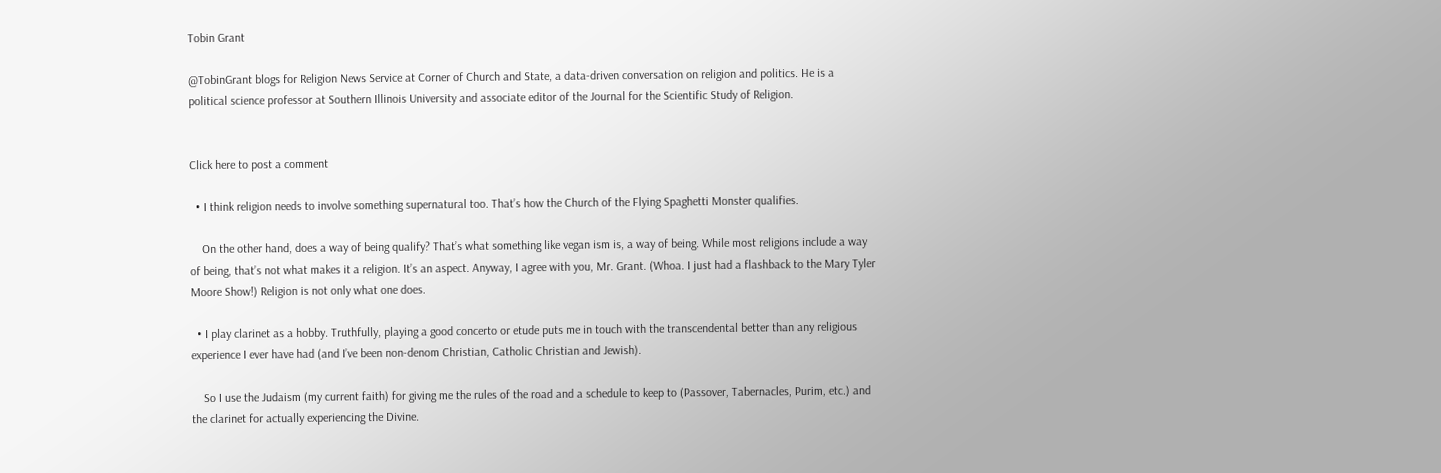Tobin Grant

@TobinGrant blogs for Religion News Service at Corner of Church and State, a data-driven conversation on religion and politics. He is a political science professor at Southern Illinois University and associate editor of the Journal for the Scientific Study of Religion.


Click here to post a comment

  • I think religion needs to involve something supernatural too. That’s how the Church of the Flying Spaghetti Monster qualifies.

    On the other hand, does a way of being qualify? That’s what something like vegan ism is, a way of being. While most religions include a way of being, that’s not what makes it a religion. It’s an aspect. Anyway, I agree with you, Mr. Grant. (Whoa. I just had a flashback to the Mary Tyler Moore Show!) Religion is not only what one does.

  • I play clarinet as a hobby. Truthfully, playing a good concerto or etude puts me in touch with the transcendental better than any religious experience I ever have had (and I’ve been non-denom Christian, Catholic Christian and Jewish).

    So I use the Judaism (my current faith) for giving me the rules of the road and a schedule to keep to (Passover, Tabernacles, Purim, etc.) and the clarinet for actually experiencing the Divine.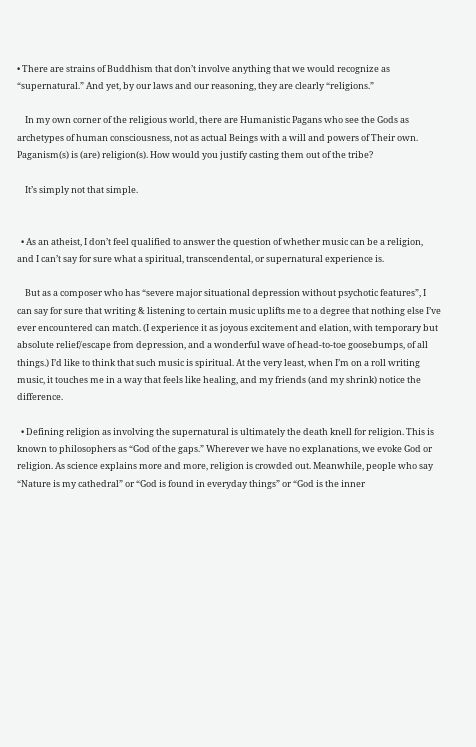• There are strains of Buddhism that don’t involve anything that we would recognize as “supernatural.” And yet, by our laws and our reasoning, they are clearly “religions.”

    In my own corner of the religious world, there are Humanistic Pagans who see the Gods as archetypes of human consciousness, not as actual Beings with a will and powers of Their own. Paganism(s) is (are) religion(s). How would you justify casting them out of the tribe?

    It’s simply not that simple.


  • As an atheist, I don’t feel qualified to answer the question of whether music can be a religion, and I can’t say for sure what a spiritual, transcendental, or supernatural experience is.

    But as a composer who has “severe major situational depression without psychotic features”, I can say for sure that writing & listening to certain music uplifts me to a degree that nothing else I’ve ever encountered can match. (I experience it as joyous excitement and elation, with temporary but absolute relief/escape from depression, and a wonderful wave of head-to-toe goosebumps, of all things.) I’d like to think that such music is spiritual. At the very least, when I’m on a roll writing music, it touches me in a way that feels like healing, and my friends (and my shrink) notice the difference.

  • Defining religion as involving the supernatural is ultimately the death knell for religion. This is known to philosophers as “God of the gaps.” Wherever we have no explanations, we evoke God or religion. As science explains more and more, religion is crowded out. Meanwhile, people who say “Nature is my cathedral” or “God is found in everyday things” or “God is the inner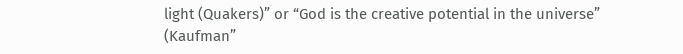light (Quakers)” or “God is the creative potential in the universe” (Kaufman”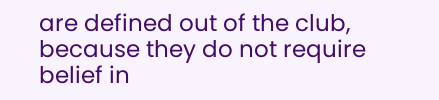are defined out of the club, because they do not require belief in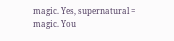magic. Yes, supernatural = magic. You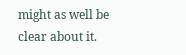might as well be clear about it.